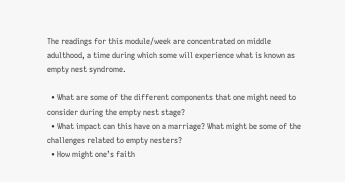The readings for this module/week are concentrated on middle adulthood, a time during which some will experience what is known as empty nest syndrome.

  • What are some of the different components that one might need to consider during the empty nest stage?
  • What impact can this have on a marriage? What might be some of the challenges related to empty nesters?
  • How might one’s faith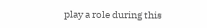play a role during this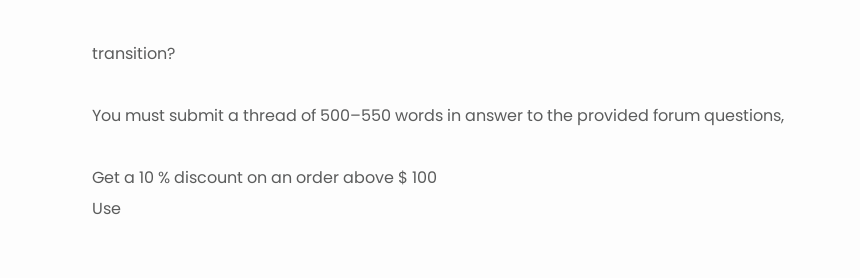transition?

You must submit a thread of 500–550 words in answer to the provided forum questions,

Get a 10 % discount on an order above $ 100
Use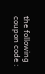the following coupon code :